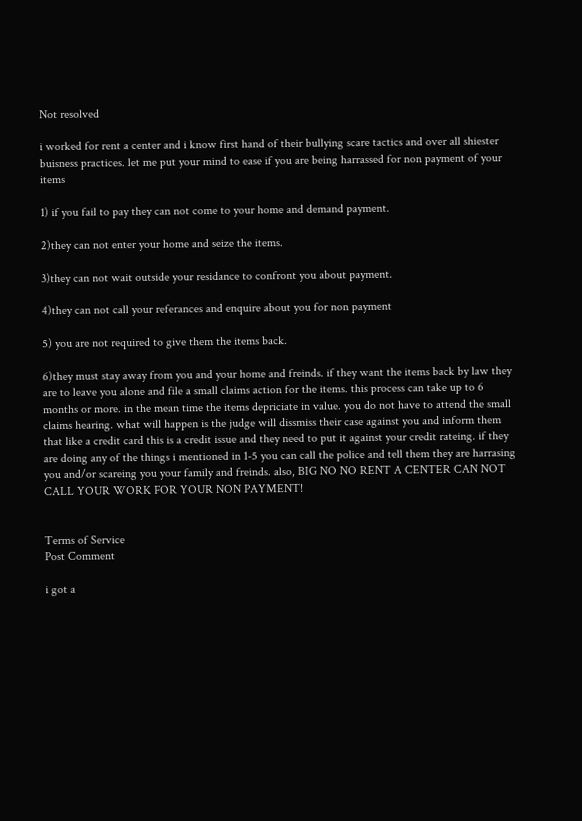Not resolved

i worked for rent a center and i know first hand of their bullying scare tactics and over all shiester buisness practices. let me put your mind to ease if you are being harrassed for non payment of your items

1) if you fail to pay they can not come to your home and demand payment.

2)they can not enter your home and seize the items.

3)they can not wait outside your residance to confront you about payment.

4)they can not call your referances and enquire about you for non payment

5) you are not required to give them the items back.

6)they must stay away from you and your home and freinds. if they want the items back by law they are to leave you alone and file a small claims action for the items. this process can take up to 6 months or more. in the mean time the items depriciate in value. you do not have to attend the small claims hearing. what will happen is the judge will dissmiss their case against you and inform them that like a credit card this is a credit issue and they need to put it against your credit rateing. if they are doing any of the things i mentioned in 1-5 you can call the police and tell them they are harrasing you and/or scareing you your family and freinds. also, BIG NO NO RENT A CENTER CAN NOT CALL YOUR WORK FOR YOUR NON PAYMENT!


Terms of Service
Post Comment

i got a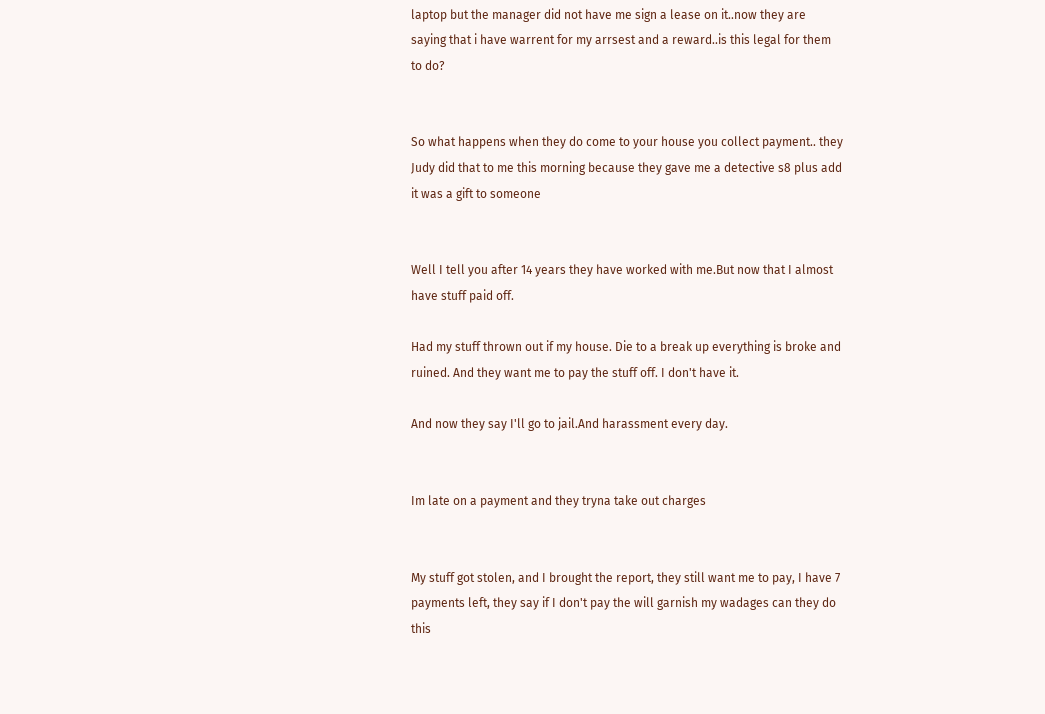laptop but the manager did not have me sign a lease on it..now they are saying that i have warrent for my arrsest and a reward..is this legal for them to do?


So what happens when they do come to your house you collect payment.. they Judy did that to me this morning because they gave me a detective s8 plus add it was a gift to someone


Well I tell you after 14 years they have worked with me.But now that I almost have stuff paid off.

Had my stuff thrown out if my house. Die to a break up everything is broke and ruined. And they want me to pay the stuff off. I don't have it.

And now they say I'll go to jail.And harassment every day.


Im late on a payment and they tryna take out charges


My stuff got stolen, and I brought the report, they still want me to pay, I have 7 payments left, they say if I don't pay the will garnish my wadages can they do this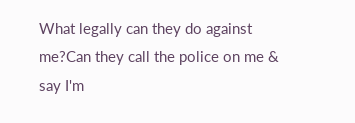What legally can they do against me?Can they call the police on me & say I'm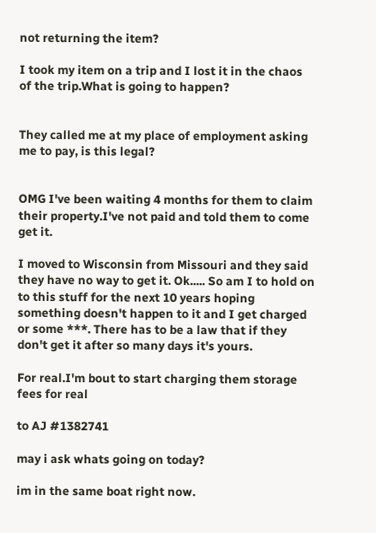not returning the item?

I took my item on a trip and I lost it in the chaos of the trip.What is going to happen?


They called me at my place of employment asking me to pay, is this legal?


OMG I've been waiting 4 months for them to claim their property.I've not paid and told them to come get it.

I moved to Wisconsin from Missouri and they said they have no way to get it. Ok..... So am I to hold on to this stuff for the next 10 years hoping something doesn't happen to it and I get charged or some ***. There has to be a law that if they don't get it after so many days it's yours.

For real.I'm bout to start charging them storage fees for real

to AJ #1382741

may i ask whats going on today?

im in the same boat right now.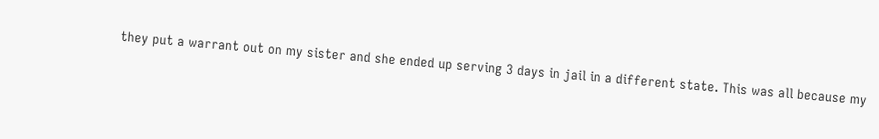they put a warrant out on my sister and she ended up serving 3 days in jail in a different state. This was all because my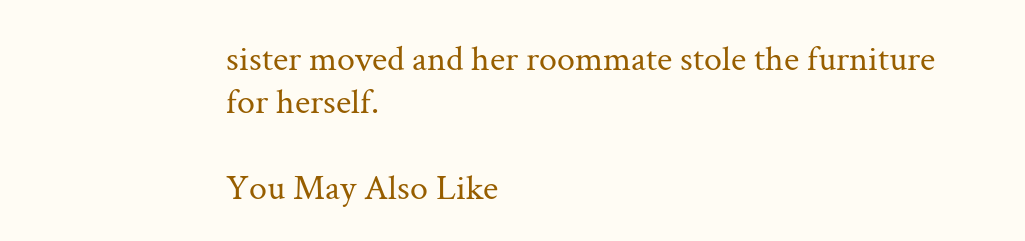sister moved and her roommate stole the furniture for herself.

You May Also Like